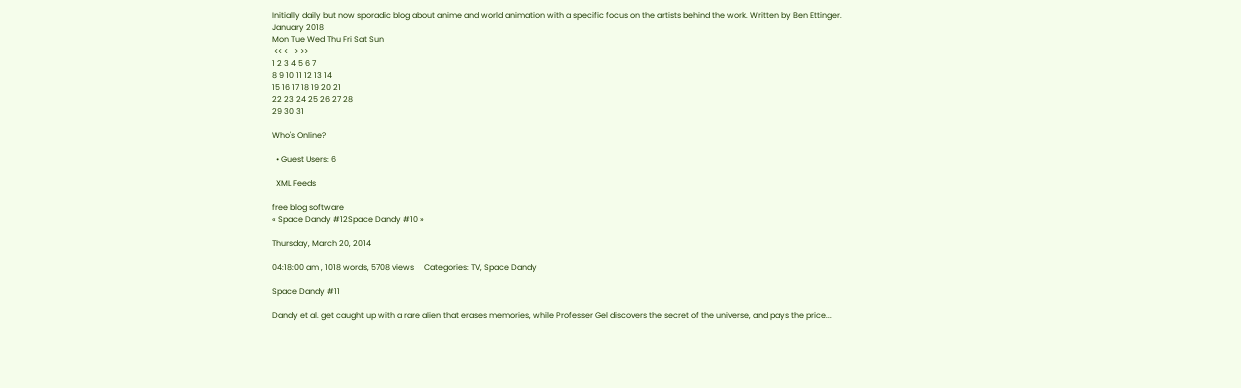Initially daily but now sporadic blog about anime and world animation with a specific focus on the artists behind the work. Written by Ben Ettinger.
January 2018
Mon Tue Wed Thu Fri Sat Sun
 << <   > >>
1 2 3 4 5 6 7
8 9 10 11 12 13 14
15 16 17 18 19 20 21
22 23 24 25 26 27 28
29 30 31

Who's Online?

  • Guest Users: 6

  XML Feeds

free blog software
« Space Dandy #12Space Dandy #10 »

Thursday, March 20, 2014

04:18:00 am , 1018 words, 5708 views     Categories: TV, Space Dandy

Space Dandy #11

Dandy et al. get caught up with a rare alien that erases memories, while Professer Gel discovers the secret of the universe, and pays the price...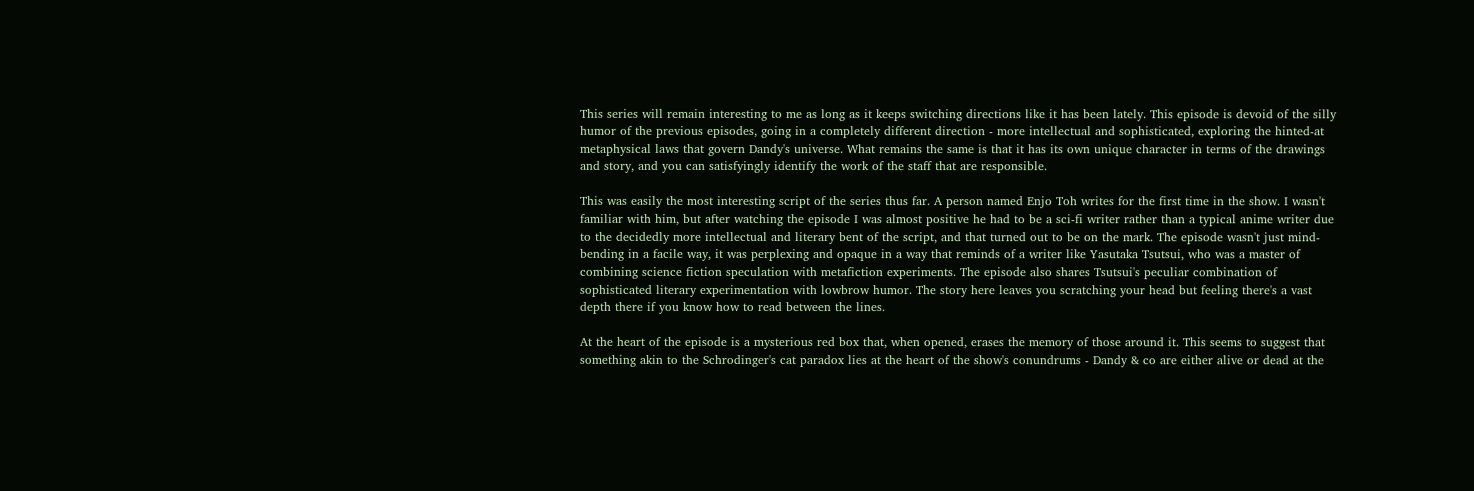This series will remain interesting to me as long as it keeps switching directions like it has been lately. This episode is devoid of the silly humor of the previous episodes, going in a completely different direction - more intellectual and sophisticated, exploring the hinted-at metaphysical laws that govern Dandy's universe. What remains the same is that it has its own unique character in terms of the drawings and story, and you can satisfyingly identify the work of the staff that are responsible.

This was easily the most interesting script of the series thus far. A person named Enjo Toh writes for the first time in the show. I wasn't familiar with him, but after watching the episode I was almost positive he had to be a sci-fi writer rather than a typical anime writer due to the decidedly more intellectual and literary bent of the script, and that turned out to be on the mark. The episode wasn't just mind-bending in a facile way, it was perplexing and opaque in a way that reminds of a writer like Yasutaka Tsutsui, who was a master of combining science fiction speculation with metafiction experiments. The episode also shares Tsutsui's peculiar combination of sophisticated literary experimentation with lowbrow humor. The story here leaves you scratching your head but feeling there's a vast depth there if you know how to read between the lines.

At the heart of the episode is a mysterious red box that, when opened, erases the memory of those around it. This seems to suggest that something akin to the Schrodinger's cat paradox lies at the heart of the show's conundrums - Dandy & co are either alive or dead at the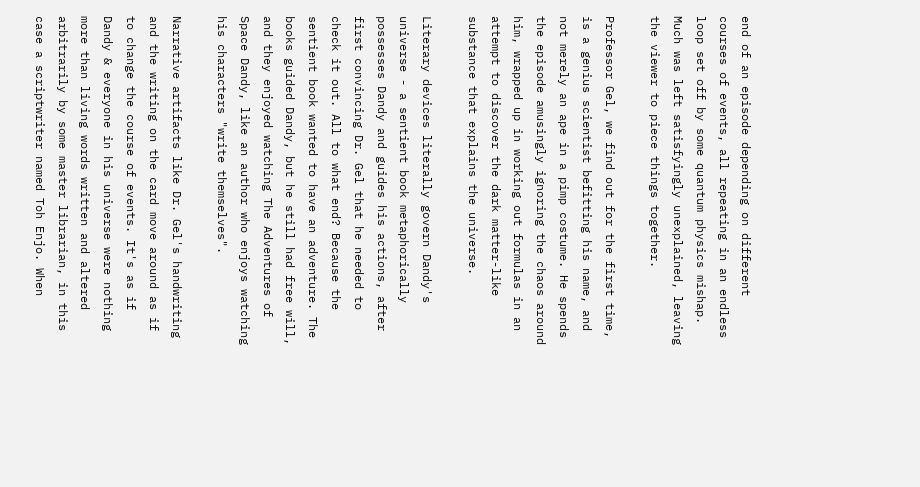end of an episode depending on different courses of events, all repeating in an endless loop set off by some quantum physics mishap. Much was left satisfyingly unexplained, leaving the viewer to piece things together.

Professor Gel, we find out for the first time, is a genius scientist befitting his name, and not merely an ape in a pimp costume. He spends the episode amusingly ignoring the chaos around him, wrapped up in working out formulas in an attempt to discover the dark matter-like substance that explains the universe.

Literary devices literally govern Dandy's universe - a sentient book metaphorically possesses Dandy and guides his actions, after first convincing Dr. Gel that he needed to check it out. All to what end? Because the sentient book wanted to have an adventure. The books guided Dandy, but he still had free will, and they enjoyed watching The Adventures of Space Dandy, like an author who enjoys watching his characters "write themselves".

Narrative artifacts like Dr. Gel's handwriting and the writing on the card move around as if to change the course of events. It's as if Dandy & everyone in his universe were nothing more than living words written and altered arbitrarily by some master librarian, in this case a scriptwriter named Toh Enjo. When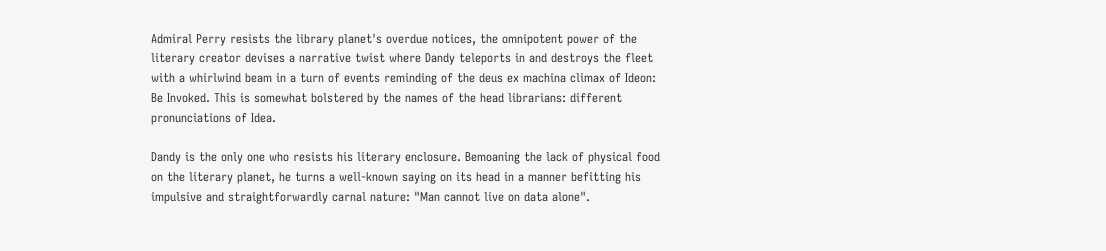Admiral Perry resists the library planet's overdue notices, the omnipotent power of the literary creator devises a narrative twist where Dandy teleports in and destroys the fleet with a whirlwind beam in a turn of events reminding of the deus ex machina climax of Ideon: Be Invoked. This is somewhat bolstered by the names of the head librarians: different pronunciations of Idea.

Dandy is the only one who resists his literary enclosure. Bemoaning the lack of physical food on the literary planet, he turns a well-known saying on its head in a manner befitting his impulsive and straightforwardly carnal nature: "Man cannot live on data alone".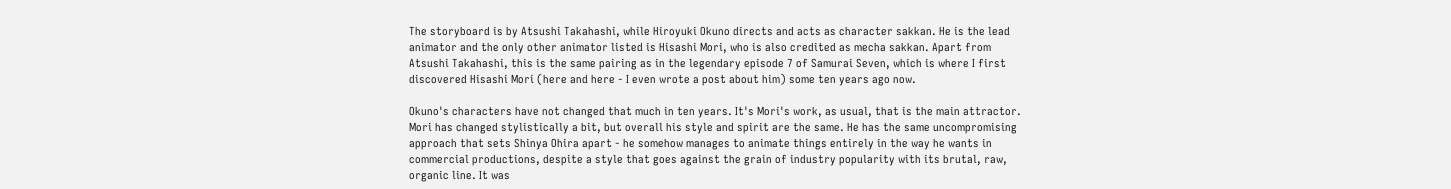The storyboard is by Atsushi Takahashi, while Hiroyuki Okuno directs and acts as character sakkan. He is the lead animator and the only other animator listed is Hisashi Mori, who is also credited as mecha sakkan. Apart from Atsushi Takahashi, this is the same pairing as in the legendary episode 7 of Samurai Seven, which is where I first discovered Hisashi Mori (here and here - I even wrote a post about him) some ten years ago now.

Okuno's characters have not changed that much in ten years. It's Mori's work, as usual, that is the main attractor. Mori has changed stylistically a bit, but overall his style and spirit are the same. He has the same uncompromising approach that sets Shinya Ohira apart - he somehow manages to animate things entirely in the way he wants in commercial productions, despite a style that goes against the grain of industry popularity with its brutal, raw, organic line. It was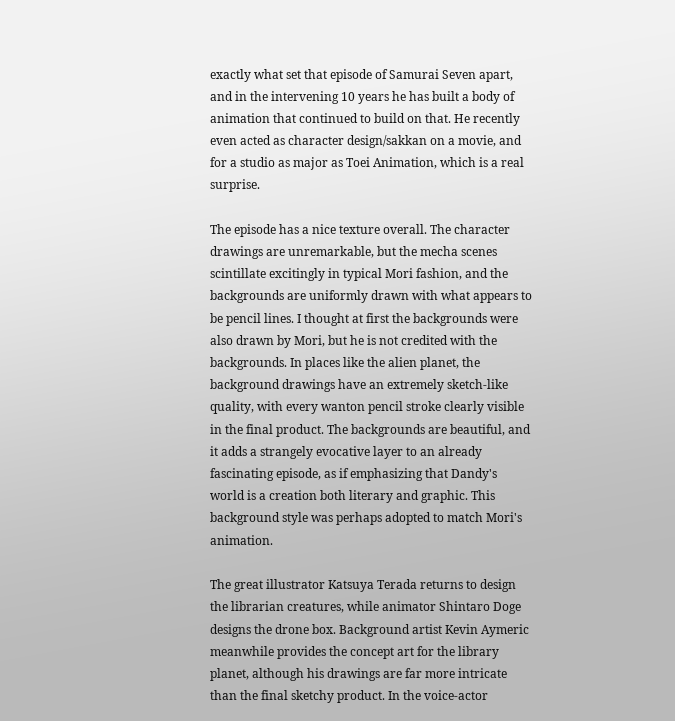exactly what set that episode of Samurai Seven apart, and in the intervening 10 years he has built a body of animation that continued to build on that. He recently even acted as character design/sakkan on a movie, and for a studio as major as Toei Animation, which is a real surprise.

The episode has a nice texture overall. The character drawings are unremarkable, but the mecha scenes scintillate excitingly in typical Mori fashion, and the backgrounds are uniformly drawn with what appears to be pencil lines. I thought at first the backgrounds were also drawn by Mori, but he is not credited with the backgrounds. In places like the alien planet, the background drawings have an extremely sketch-like quality, with every wanton pencil stroke clearly visible in the final product. The backgrounds are beautiful, and it adds a strangely evocative layer to an already fascinating episode, as if emphasizing that Dandy's world is a creation both literary and graphic. This background style was perhaps adopted to match Mori's animation.

The great illustrator Katsuya Terada returns to design the librarian creatures, while animator Shintaro Doge designs the drone box. Background artist Kevin Aymeric meanwhile provides the concept art for the library planet, although his drawings are far more intricate than the final sketchy product. In the voice-actor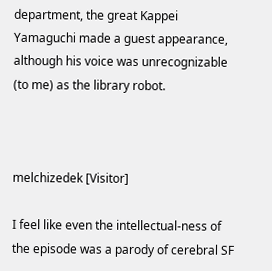department, the great Kappei Yamaguchi made a guest appearance, although his voice was unrecognizable (to me) as the library robot.



melchizedek [Visitor]

I feel like even the intellectual-ness of the episode was a parody of cerebral SF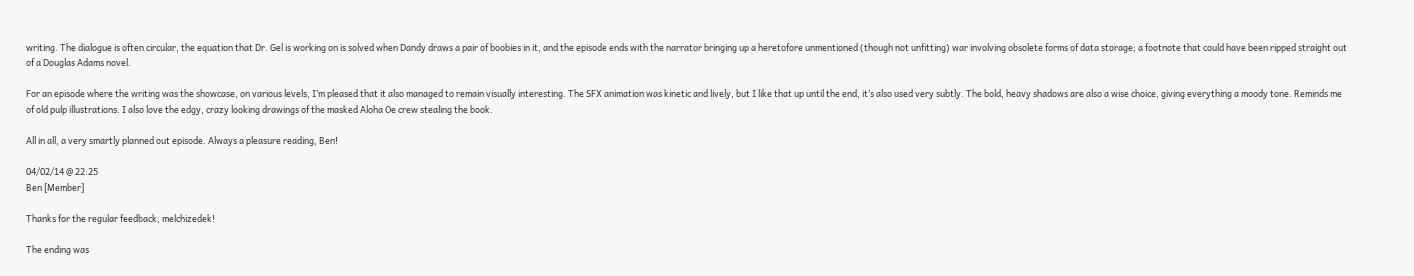writing. The dialogue is often circular, the equation that Dr. Gel is working on is solved when Dandy draws a pair of boobies in it, and the episode ends with the narrator bringing up a heretofore unmentioned (though not unfitting) war involving obsolete forms of data storage; a footnote that could have been ripped straight out of a Douglas Adams novel.

For an episode where the writing was the showcase, on various levels, I’m pleased that it also managed to remain visually interesting. The SFX animation was kinetic and lively, but I like that up until the end, it’s also used very subtly. The bold, heavy shadows are also a wise choice, giving everything a moody tone. Reminds me of old pulp illustrations. I also love the edgy, crazy looking drawings of the masked Aloha Oe crew stealing the book.

All in all, a very smartly planned out episode. Always a pleasure reading, Ben!

04/02/14 @ 22:25
Ben [Member]

Thanks for the regular feedback, melchizedek!

The ending was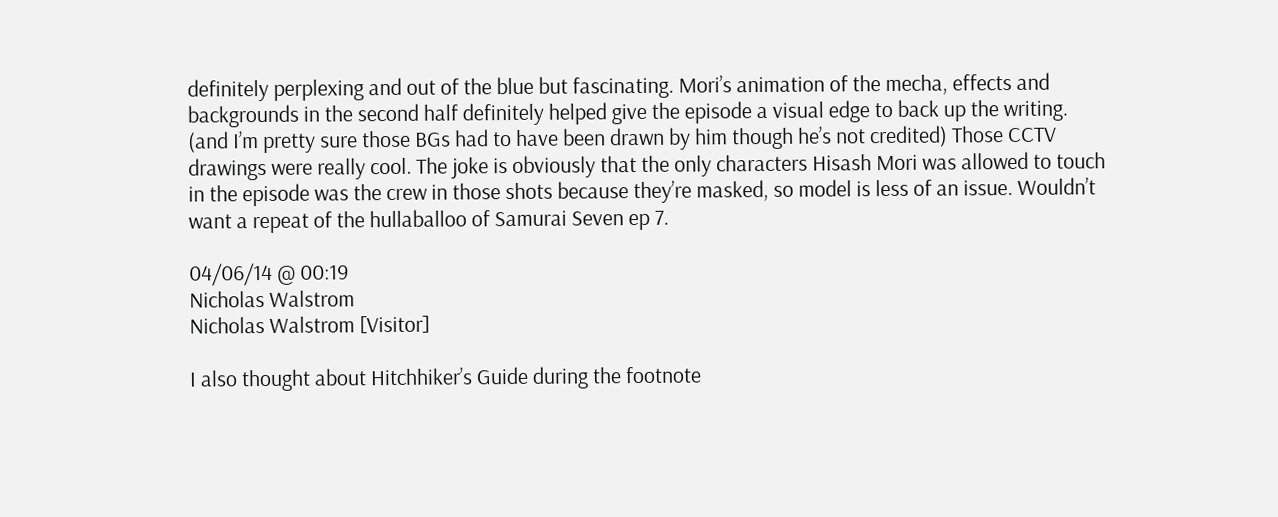definitely perplexing and out of the blue but fascinating. Mori’s animation of the mecha, effects and backgrounds in the second half definitely helped give the episode a visual edge to back up the writing. (and I’m pretty sure those BGs had to have been drawn by him though he’s not credited) Those CCTV drawings were really cool. The joke is obviously that the only characters Hisash Mori was allowed to touch in the episode was the crew in those shots because they’re masked, so model is less of an issue. Wouldn’t want a repeat of the hullaballoo of Samurai Seven ep 7.

04/06/14 @ 00:19
Nicholas Walstrom
Nicholas Walstrom [Visitor]

I also thought about Hitchhiker’s Guide during the footnote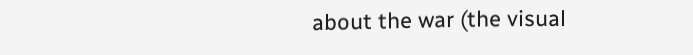about the war (the visual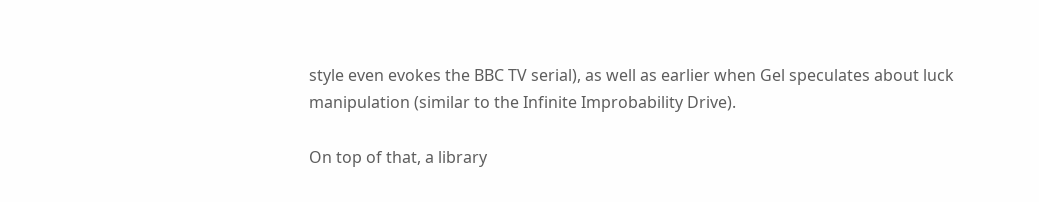style even evokes the BBC TV serial), as well as earlier when Gel speculates about luck manipulation (similar to the Infinite Improbability Drive).

On top of that, a library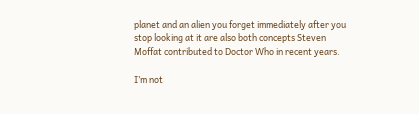planet and an alien you forget immediately after you stop looking at it are also both concepts Steven Moffat contributed to Doctor Who in recent years.

I’m not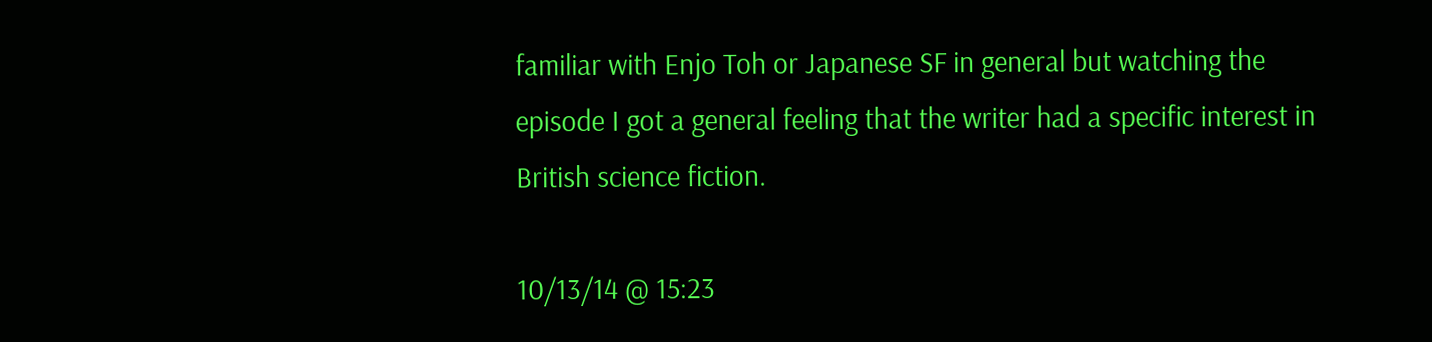familiar with Enjo Toh or Japanese SF in general but watching the episode I got a general feeling that the writer had a specific interest in British science fiction.

10/13/14 @ 15:23